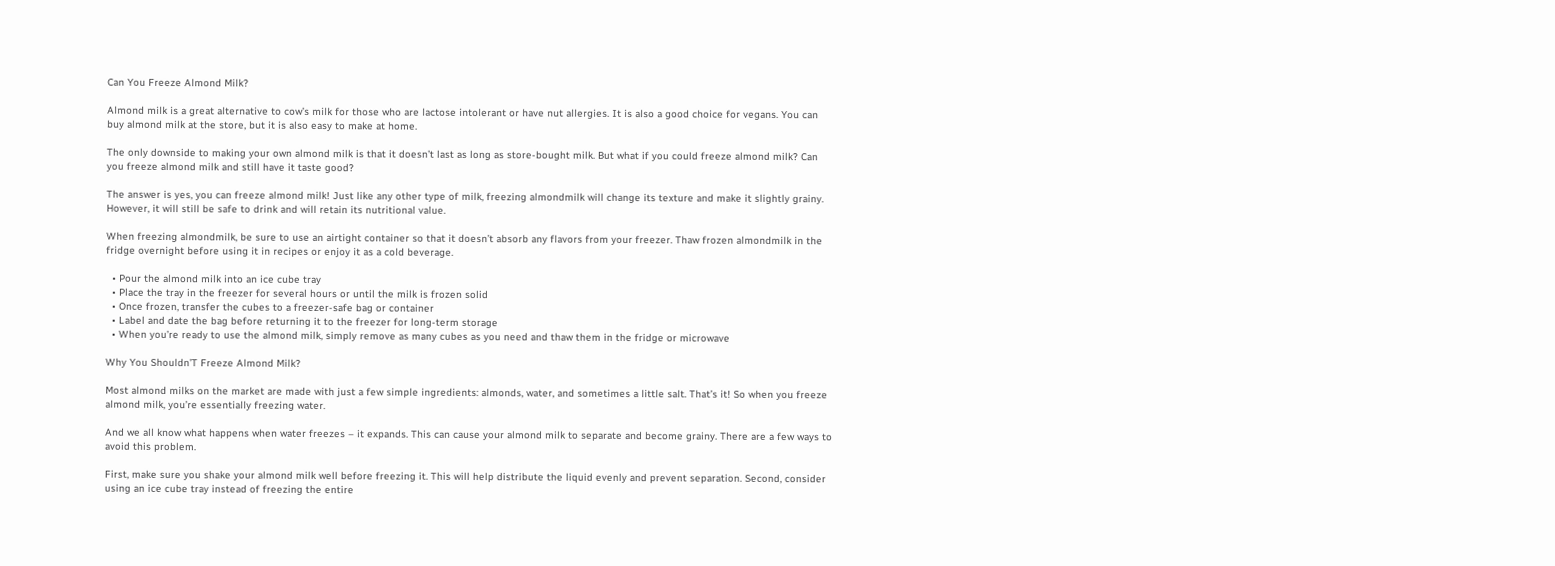Can You Freeze Almond Milk?

Almond milk is a great alternative to cow’s milk for those who are lactose intolerant or have nut allergies. It is also a good choice for vegans. You can buy almond milk at the store, but it is also easy to make at home.

The only downside to making your own almond milk is that it doesn’t last as long as store-bought milk. But what if you could freeze almond milk? Can you freeze almond milk and still have it taste good?

The answer is yes, you can freeze almond milk! Just like any other type of milk, freezing almondmilk will change its texture and make it slightly grainy. However, it will still be safe to drink and will retain its nutritional value.

When freezing almondmilk, be sure to use an airtight container so that it doesn’t absorb any flavors from your freezer. Thaw frozen almondmilk in the fridge overnight before using it in recipes or enjoy it as a cold beverage.

  • Pour the almond milk into an ice cube tray
  • Place the tray in the freezer for several hours or until the milk is frozen solid
  • Once frozen, transfer the cubes to a freezer-safe bag or container
  • Label and date the bag before returning it to the freezer for long-term storage
  • When you’re ready to use the almond milk, simply remove as many cubes as you need and thaw them in the fridge or microwave

Why You Shouldn’T Freeze Almond Milk?

Most almond milks on the market are made with just a few simple ingredients: almonds, water, and sometimes a little salt. That’s it! So when you freeze almond milk, you’re essentially freezing water.

And we all know what happens when water freezes – it expands. This can cause your almond milk to separate and become grainy. There are a few ways to avoid this problem.

First, make sure you shake your almond milk well before freezing it. This will help distribute the liquid evenly and prevent separation. Second, consider using an ice cube tray instead of freezing the entire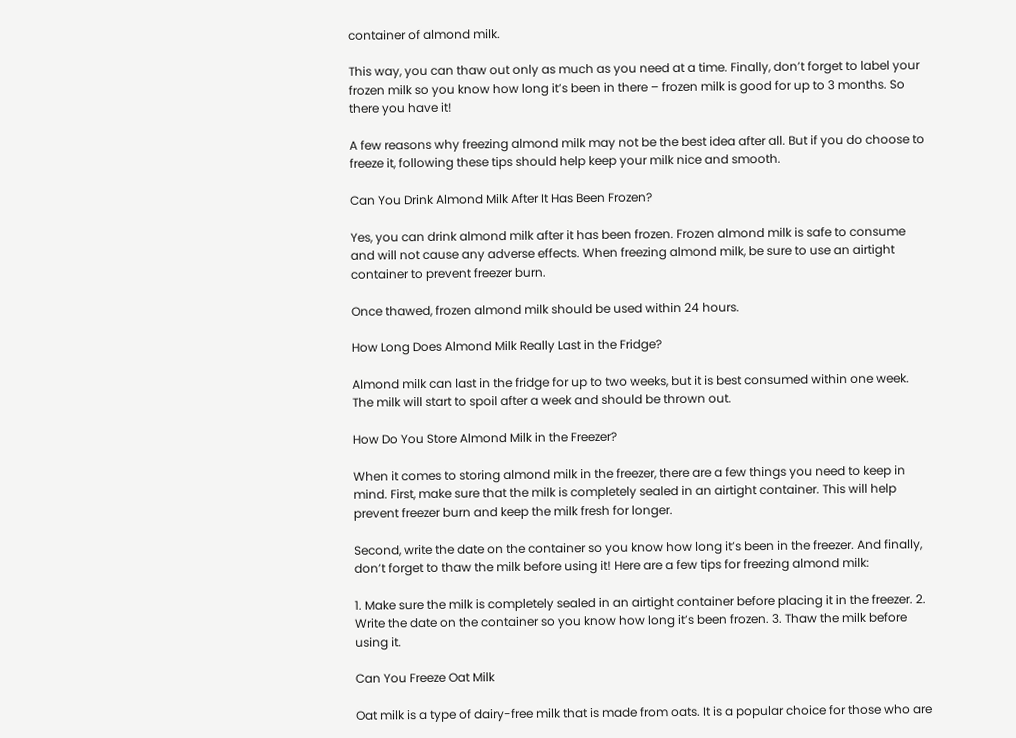container of almond milk.

This way, you can thaw out only as much as you need at a time. Finally, don’t forget to label your frozen milk so you know how long it’s been in there – frozen milk is good for up to 3 months. So there you have it!

A few reasons why freezing almond milk may not be the best idea after all. But if you do choose to freeze it, following these tips should help keep your milk nice and smooth.

Can You Drink Almond Milk After It Has Been Frozen?

Yes, you can drink almond milk after it has been frozen. Frozen almond milk is safe to consume and will not cause any adverse effects. When freezing almond milk, be sure to use an airtight container to prevent freezer burn.

Once thawed, frozen almond milk should be used within 24 hours.

How Long Does Almond Milk Really Last in the Fridge?

Almond milk can last in the fridge for up to two weeks, but it is best consumed within one week. The milk will start to spoil after a week and should be thrown out.

How Do You Store Almond Milk in the Freezer?

When it comes to storing almond milk in the freezer, there are a few things you need to keep in mind. First, make sure that the milk is completely sealed in an airtight container. This will help prevent freezer burn and keep the milk fresh for longer.

Second, write the date on the container so you know how long it’s been in the freezer. And finally, don’t forget to thaw the milk before using it! Here are a few tips for freezing almond milk:

1. Make sure the milk is completely sealed in an airtight container before placing it in the freezer. 2. Write the date on the container so you know how long it’s been frozen. 3. Thaw the milk before using it.

Can You Freeze Oat Milk

Oat milk is a type of dairy-free milk that is made from oats. It is a popular choice for those who are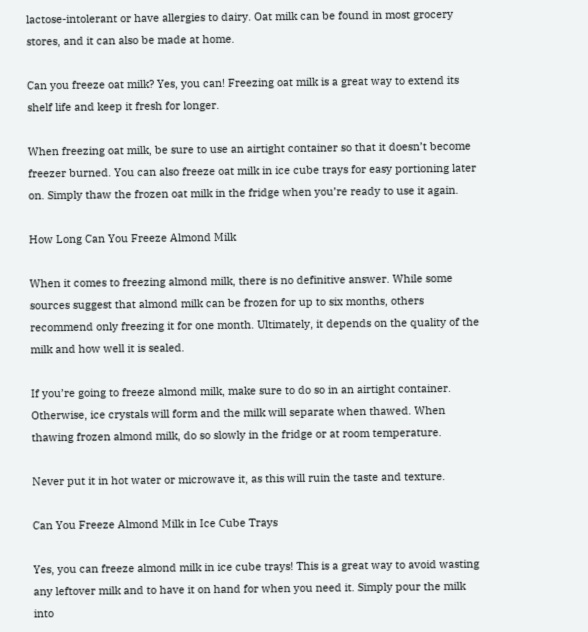lactose-intolerant or have allergies to dairy. Oat milk can be found in most grocery stores, and it can also be made at home.

Can you freeze oat milk? Yes, you can! Freezing oat milk is a great way to extend its shelf life and keep it fresh for longer.

When freezing oat milk, be sure to use an airtight container so that it doesn’t become freezer burned. You can also freeze oat milk in ice cube trays for easy portioning later on. Simply thaw the frozen oat milk in the fridge when you’re ready to use it again.

How Long Can You Freeze Almond Milk

When it comes to freezing almond milk, there is no definitive answer. While some sources suggest that almond milk can be frozen for up to six months, others recommend only freezing it for one month. Ultimately, it depends on the quality of the milk and how well it is sealed.

If you’re going to freeze almond milk, make sure to do so in an airtight container. Otherwise, ice crystals will form and the milk will separate when thawed. When thawing frozen almond milk, do so slowly in the fridge or at room temperature.

Never put it in hot water or microwave it, as this will ruin the taste and texture.

Can You Freeze Almond Milk in Ice Cube Trays

Yes, you can freeze almond milk in ice cube trays! This is a great way to avoid wasting any leftover milk and to have it on hand for when you need it. Simply pour the milk into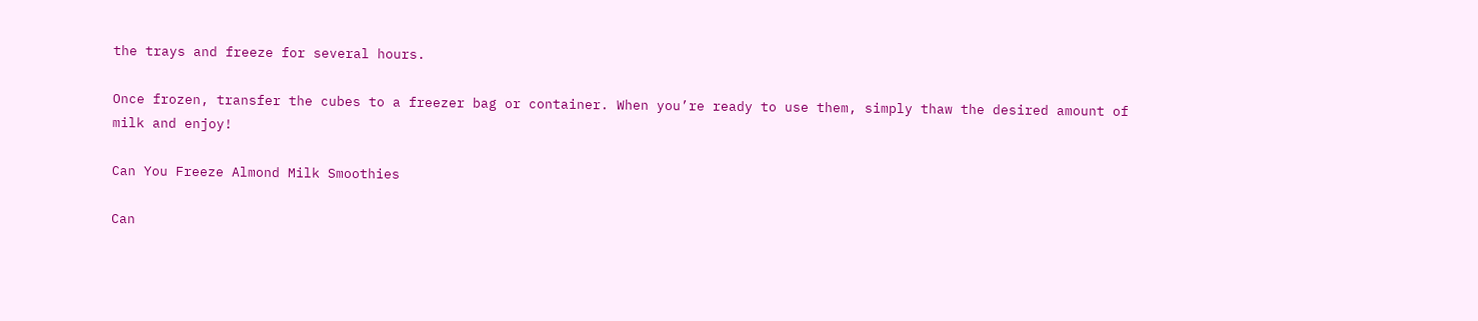the trays and freeze for several hours.

Once frozen, transfer the cubes to a freezer bag or container. When you’re ready to use them, simply thaw the desired amount of milk and enjoy!

Can You Freeze Almond Milk Smoothies

Can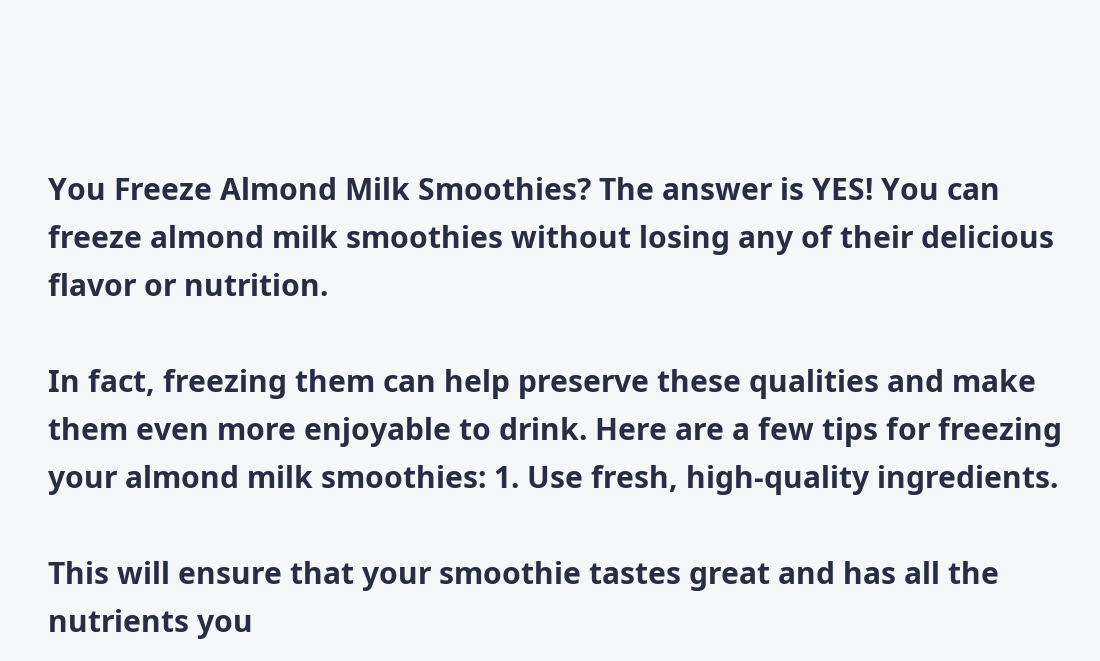You Freeze Almond Milk Smoothies? The answer is YES! You can freeze almond milk smoothies without losing any of their delicious flavor or nutrition.

In fact, freezing them can help preserve these qualities and make them even more enjoyable to drink. Here are a few tips for freezing your almond milk smoothies: 1. Use fresh, high-quality ingredients.

This will ensure that your smoothie tastes great and has all the nutrients you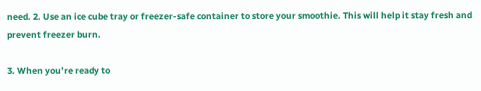need. 2. Use an ice cube tray or freezer-safe container to store your smoothie. This will help it stay fresh and prevent freezer burn.

3. When you’re ready to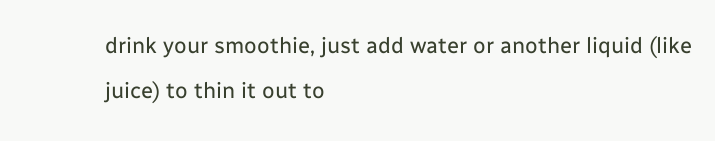drink your smoothie, just add water or another liquid (like juice) to thin it out to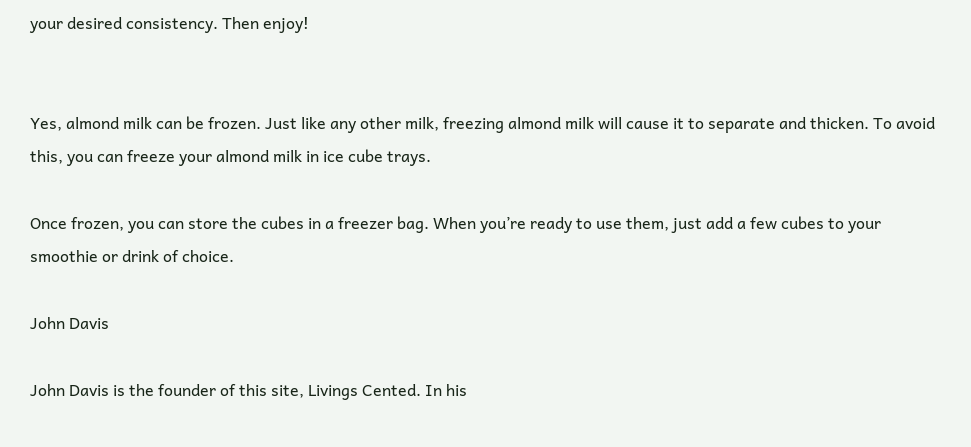your desired consistency. Then enjoy!


Yes, almond milk can be frozen. Just like any other milk, freezing almond milk will cause it to separate and thicken. To avoid this, you can freeze your almond milk in ice cube trays.

Once frozen, you can store the cubes in a freezer bag. When you’re ready to use them, just add a few cubes to your smoothie or drink of choice.

John Davis

John Davis is the founder of this site, Livings Cented. In his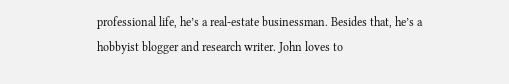professional life, he’s a real-estate businessman. Besides that, he’s a hobbyist blogger and research writer. John loves to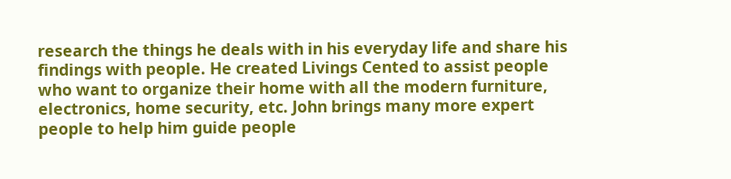research the things he deals with in his everyday life and share his findings with people. He created Livings Cented to assist people who want to organize their home with all the modern furniture, electronics, home security, etc. John brings many more expert people to help him guide people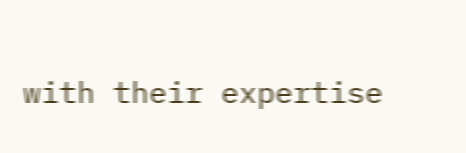with their expertise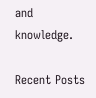and knowledge.

Recent Posts